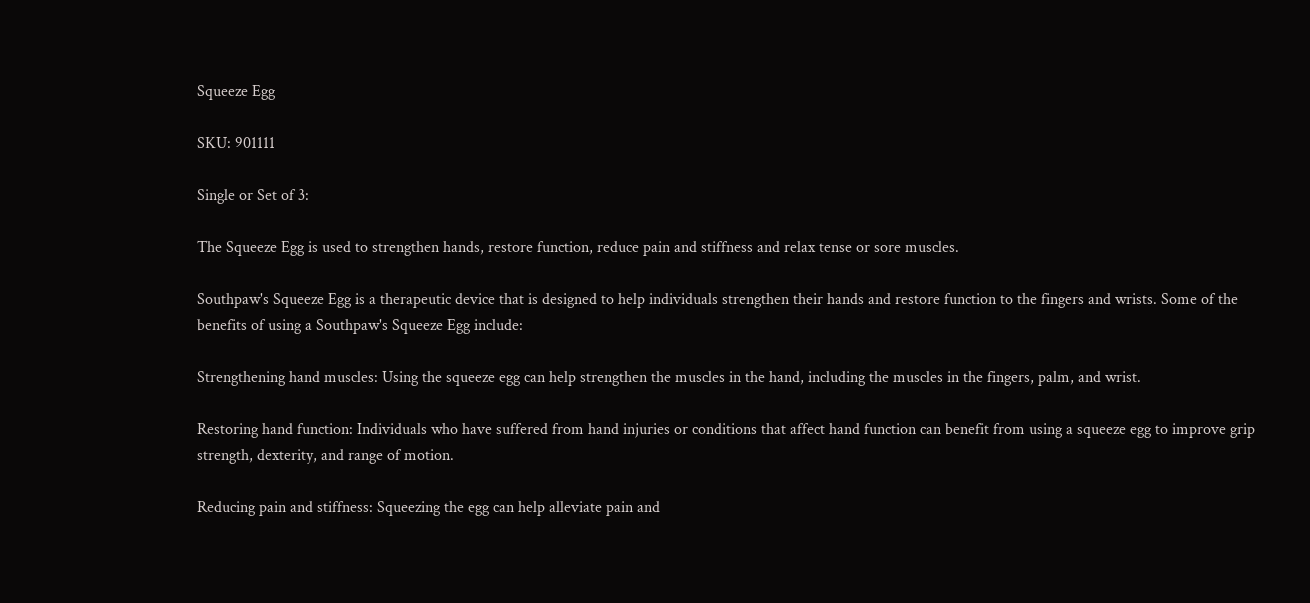Squeeze Egg

SKU: 901111

Single or Set of 3:

The Squeeze Egg is used to strengthen hands, restore function, reduce pain and stiffness and relax tense or sore muscles.

Southpaw's Squeeze Egg is a therapeutic device that is designed to help individuals strengthen their hands and restore function to the fingers and wrists. Some of the benefits of using a Southpaw's Squeeze Egg include:

Strengthening hand muscles: Using the squeeze egg can help strengthen the muscles in the hand, including the muscles in the fingers, palm, and wrist.

Restoring hand function: Individuals who have suffered from hand injuries or conditions that affect hand function can benefit from using a squeeze egg to improve grip strength, dexterity, and range of motion.

Reducing pain and stiffness: Squeezing the egg can help alleviate pain and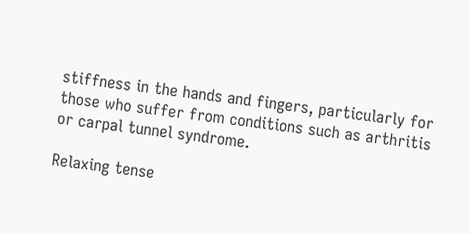stiffness in the hands and fingers, particularly for those who suffer from conditions such as arthritis or carpal tunnel syndrome.

Relaxing tense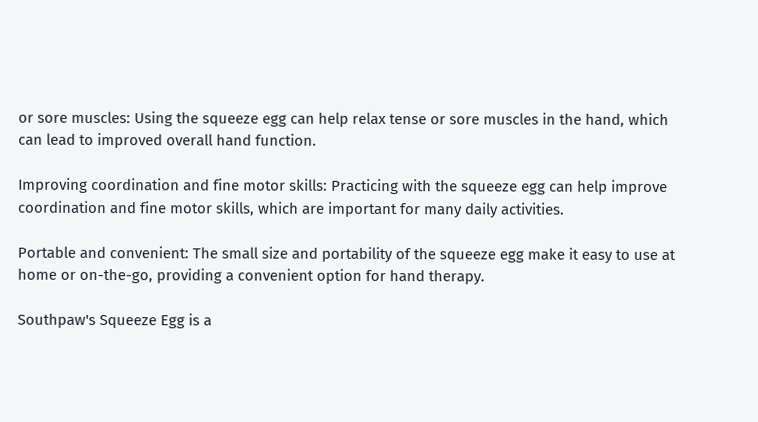or sore muscles: Using the squeeze egg can help relax tense or sore muscles in the hand, which can lead to improved overall hand function.

Improving coordination and fine motor skills: Practicing with the squeeze egg can help improve coordination and fine motor skills, which are important for many daily activities.

Portable and convenient: The small size and portability of the squeeze egg make it easy to use at home or on-the-go, providing a convenient option for hand therapy.

Southpaw's Squeeze Egg is a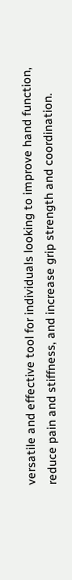versatile and effective tool for individuals looking to improve hand function, reduce pain and stiffness, and increase grip strength and coordination.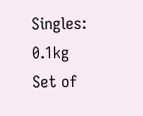Singles: 0.1kg
Set of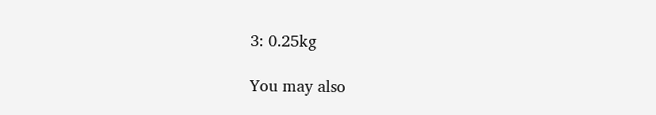3: 0.25kg

You may also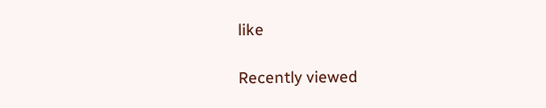like

Recently viewed